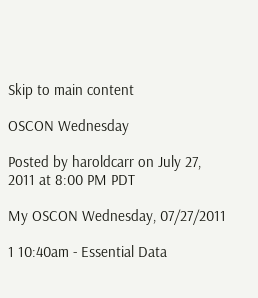Skip to main content

OSCON Wednesday

Posted by haroldcarr on July 27, 2011 at 8:00 PM PDT

My OSCON Wednesday, 07/27/2011

1 10:40am - Essential Data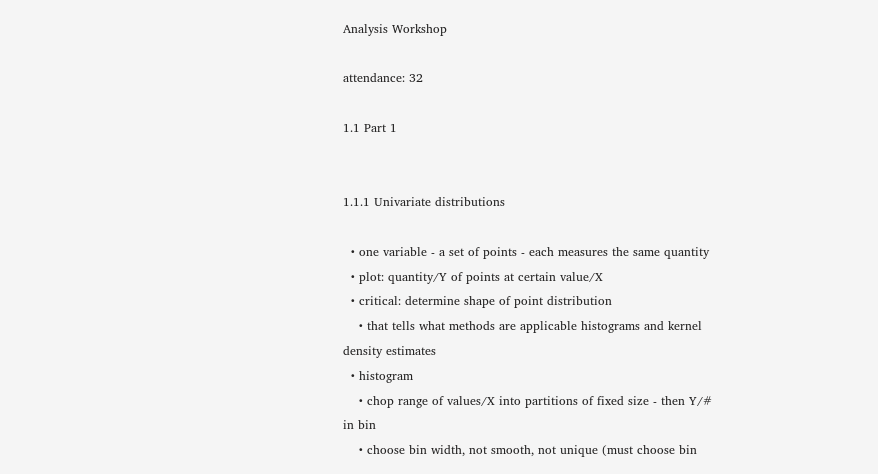Analysis Workshop

attendance: 32

1.1 Part 1


1.1.1 Univariate distributions

  • one variable - a set of points - each measures the same quantity
  • plot: quantity/Y of points at certain value/X
  • critical: determine shape of point distribution
    • that tells what methods are applicable histograms and kernel density estimates
  • histogram
    • chop range of values/X into partitions of fixed size - then Y/# in bin
    • choose bin width, not smooth, not unique (must choose bin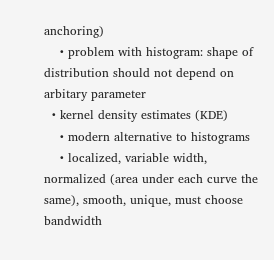anchoring)
    • problem with histogram: shape of distribution should not depend on arbitary parameter
  • kernel density estimates (KDE)
    • modern alternative to histograms
    • localized, variable width, normalized (area under each curve the same), smooth, unique, must choose bandwidth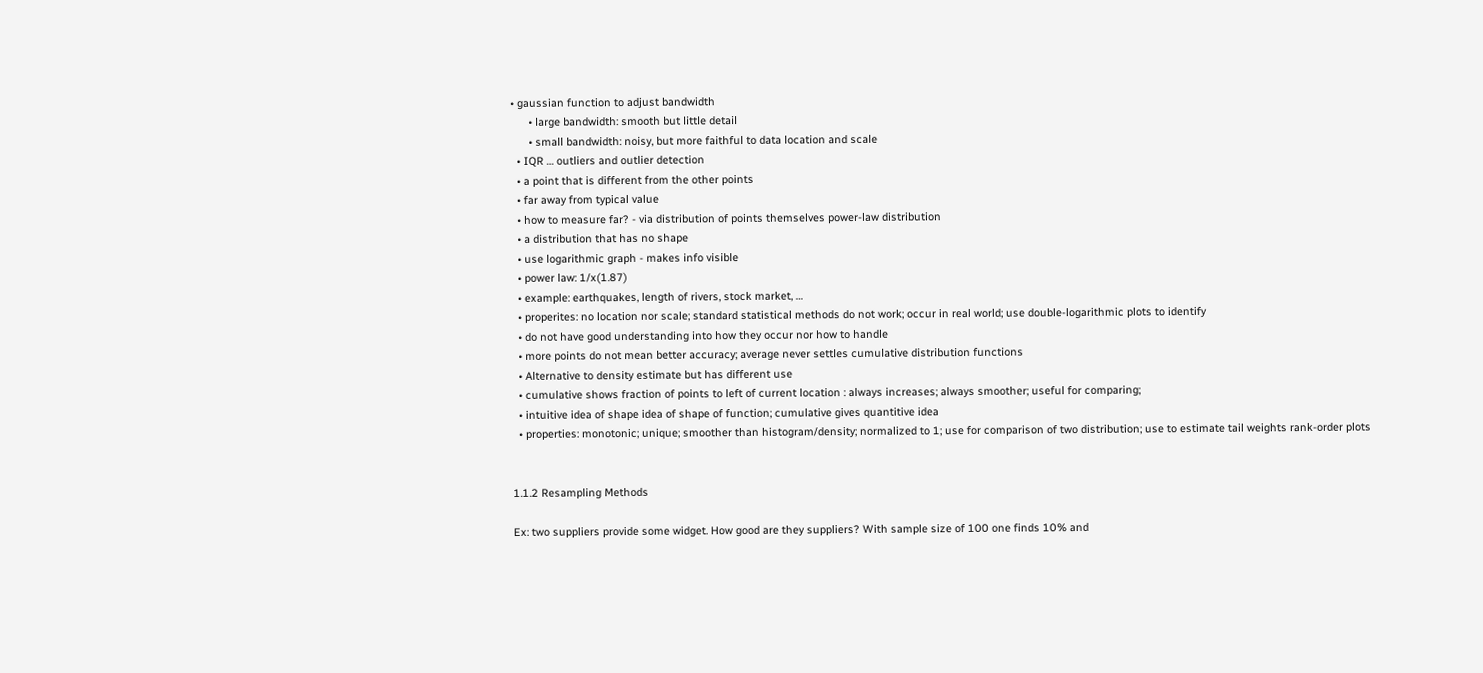• gaussian function to adjust bandwidth
      • large bandwidth: smooth but little detail
      • small bandwidth: noisy, but more faithful to data location and scale
  • IQR … outliers and outlier detection
  • a point that is different from the other points
  • far away from typical value
  • how to measure far? - via distribution of points themselves power-law distribution
  • a distribution that has no shape
  • use logarithmic graph - makes info visible
  • power law: 1/x(1.87)
  • example: earthquakes, length of rivers, stock market, …
  • properites: no location nor scale; standard statistical methods do not work; occur in real world; use double-logarithmic plots to identify
  • do not have good understanding into how they occur nor how to handle
  • more points do not mean better accuracy; average never settles cumulative distribution functions
  • Alternative to density estimate but has different use
  • cumulative shows fraction of points to left of current location : always increases; always smoother; useful for comparing;
  • intuitive idea of shape idea of shape of function; cumulative gives quantitive idea
  • properties: monotonic; unique; smoother than histogram/density; normalized to 1; use for comparison of two distribution; use to estimate tail weights rank-order plots


1.1.2 Resampling Methods

Ex: two suppliers provide some widget. How good are they suppliers? With sample size of 100 one finds 10% and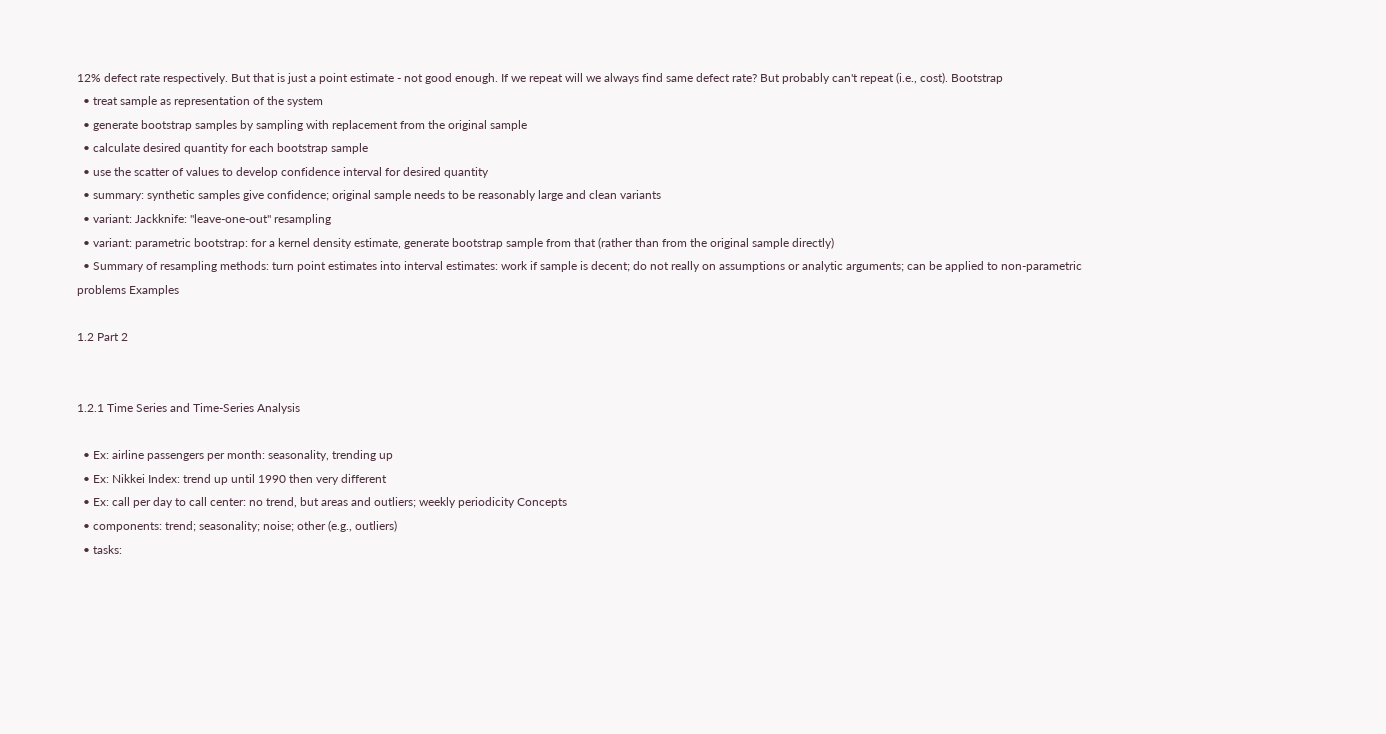12% defect rate respectively. But that is just a point estimate - not good enough. If we repeat will we always find same defect rate? But probably can't repeat (i.e., cost). Bootstrap
  • treat sample as representation of the system
  • generate bootstrap samples by sampling with replacement from the original sample
  • calculate desired quantity for each bootstrap sample
  • use the scatter of values to develop confidence interval for desired quantity
  • summary: synthetic samples give confidence; original sample needs to be reasonably large and clean variants
  • variant: Jackknife: "leave-one-out" resampling
  • variant: parametric bootstrap: for a kernel density estimate, generate bootstrap sample from that (rather than from the original sample directly)
  • Summary of resampling methods: turn point estimates into interval estimates: work if sample is decent; do not really on assumptions or analytic arguments; can be applied to non-parametric problems Examples

1.2 Part 2


1.2.1 Time Series and Time-Series Analysis

  • Ex: airline passengers per month: seasonality, trending up
  • Ex: Nikkei Index: trend up until 1990 then very different
  • Ex: call per day to call center: no trend, but areas and outliers; weekly periodicity Concepts
  • components: trend; seasonality; noise; other (e.g., outliers)
  • tasks: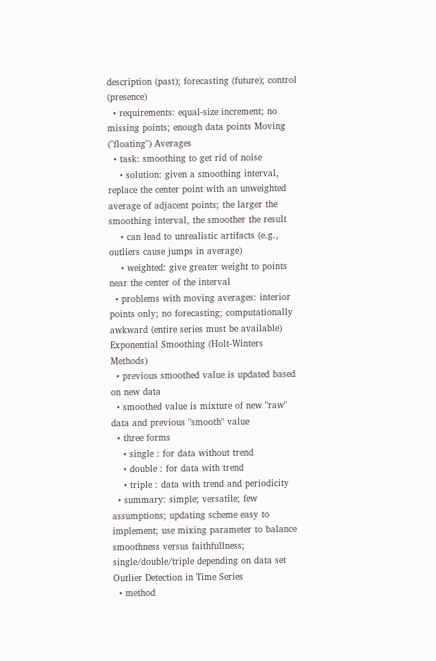description (past); forecasting (future); control (presence)
  • requirements: equal-size increment; no missing points; enough data points Moving ("floating") Averages
  • task: smoothing to get rid of noise
    • solution: given a smoothing interval, replace the center point with an unweighted average of adjacent points; the larger the smoothing interval, the smoother the result
    • can lead to unrealistic artifacts (e.g., outliers cause jumps in average)
    • weighted: give greater weight to points near the center of the interval
  • problems with moving averages: interior points only; no forecasting; computationally awkward (entire series must be available) Exponential Smoothing (Holt-Winters Methods)
  • previous smoothed value is updated based on new data
  • smoothed value is mixture of new "raw" data and previous "smooth" value
  • three forms
    • single : for data without trend
    • double : for data with trend
    • triple : data with trend and periodicity
  • summary: simple; versatile; few assumptions; updating scheme easy to implement; use mixing parameter to balance smoothness versus faithfullness; single/double/triple depending on data set Outlier Detection in Time Series
  • method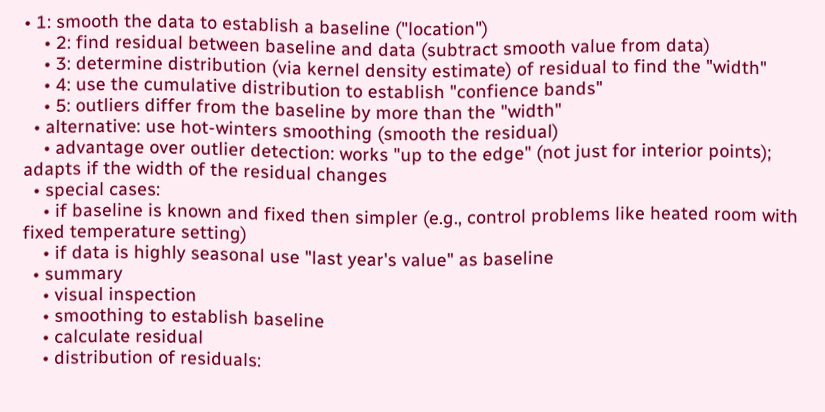• 1: smooth the data to establish a baseline ("location")
    • 2: find residual between baseline and data (subtract smooth value from data)
    • 3: determine distribution (via kernel density estimate) of residual to find the "width"
    • 4: use the cumulative distribution to establish "confience bands"
    • 5: outliers differ from the baseline by more than the "width"
  • alternative: use hot-winters smoothing (smooth the residual)
    • advantage over outlier detection: works "up to the edge" (not just for interior points); adapts if the width of the residual changes
  • special cases:
    • if baseline is known and fixed then simpler (e.g., control problems like heated room with fixed temperature setting)
    • if data is highly seasonal use "last year's value" as baseline
  • summary
    • visual inspection
    • smoothing to establish baseline
    • calculate residual
    • distribution of residuals: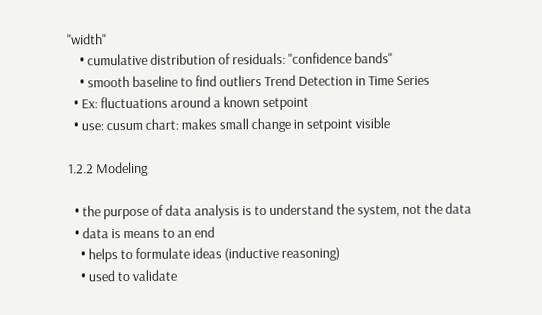"width"
    • cumulative distribution of residuals: "confidence bands"
    • smooth baseline to find outliers Trend Detection in Time Series
  • Ex: fluctuations around a known setpoint
  • use: cusum chart: makes small change in setpoint visible

1.2.2 Modeling

  • the purpose of data analysis is to understand the system, not the data
  • data is means to an end
    • helps to formulate ideas (inductive reasoning)
    • used to validate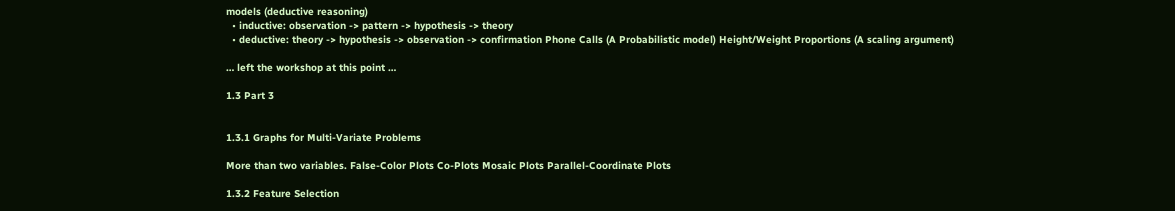models (deductive reasoning)
  • inductive: observation -> pattern -> hypothesis -> theory
  • deductive: theory -> hypothesis -> observation -> confirmation Phone Calls (A Probabilistic model) Height/Weight Proportions (A scaling argument)

… left the workshop at this point …

1.3 Part 3


1.3.1 Graphs for Multi-Variate Problems

More than two variables. False-Color Plots Co-Plots Mosaic Plots Parallel-Coordinate Plots

1.3.2 Feature Selection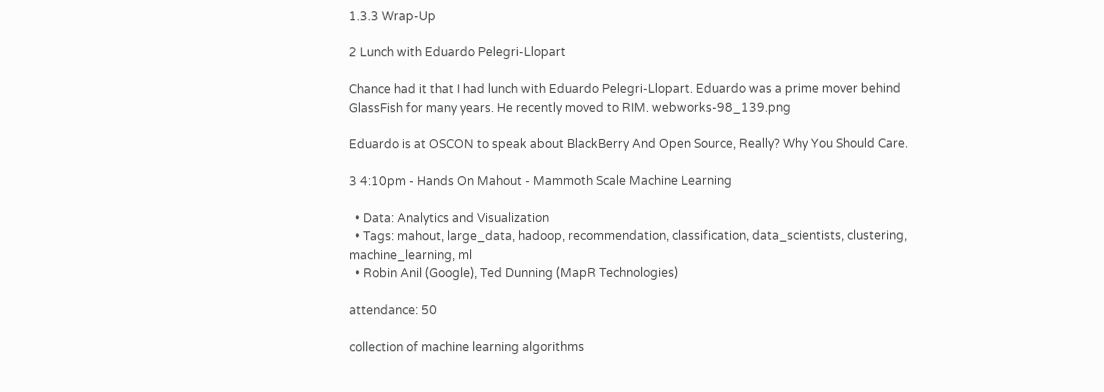1.3.3 Wrap-Up

2 Lunch with Eduardo Pelegri-Llopart

Chance had it that I had lunch with Eduardo Pelegri-Llopart. Eduardo was a prime mover behind GlassFish for many years. He recently moved to RIM. webworks-98_139.png

Eduardo is at OSCON to speak about BlackBerry And Open Source, Really? Why You Should Care.

3 4:10pm - Hands On Mahout - Mammoth Scale Machine Learning

  • Data: Analytics and Visualization
  • Tags: mahout, large_data, hadoop, recommendation, classification, data_scientists, clustering, machine_learning, ml
  • Robin Anil (Google), Ted Dunning (MapR Technologies)

attendance: 50

collection of machine learning algorithms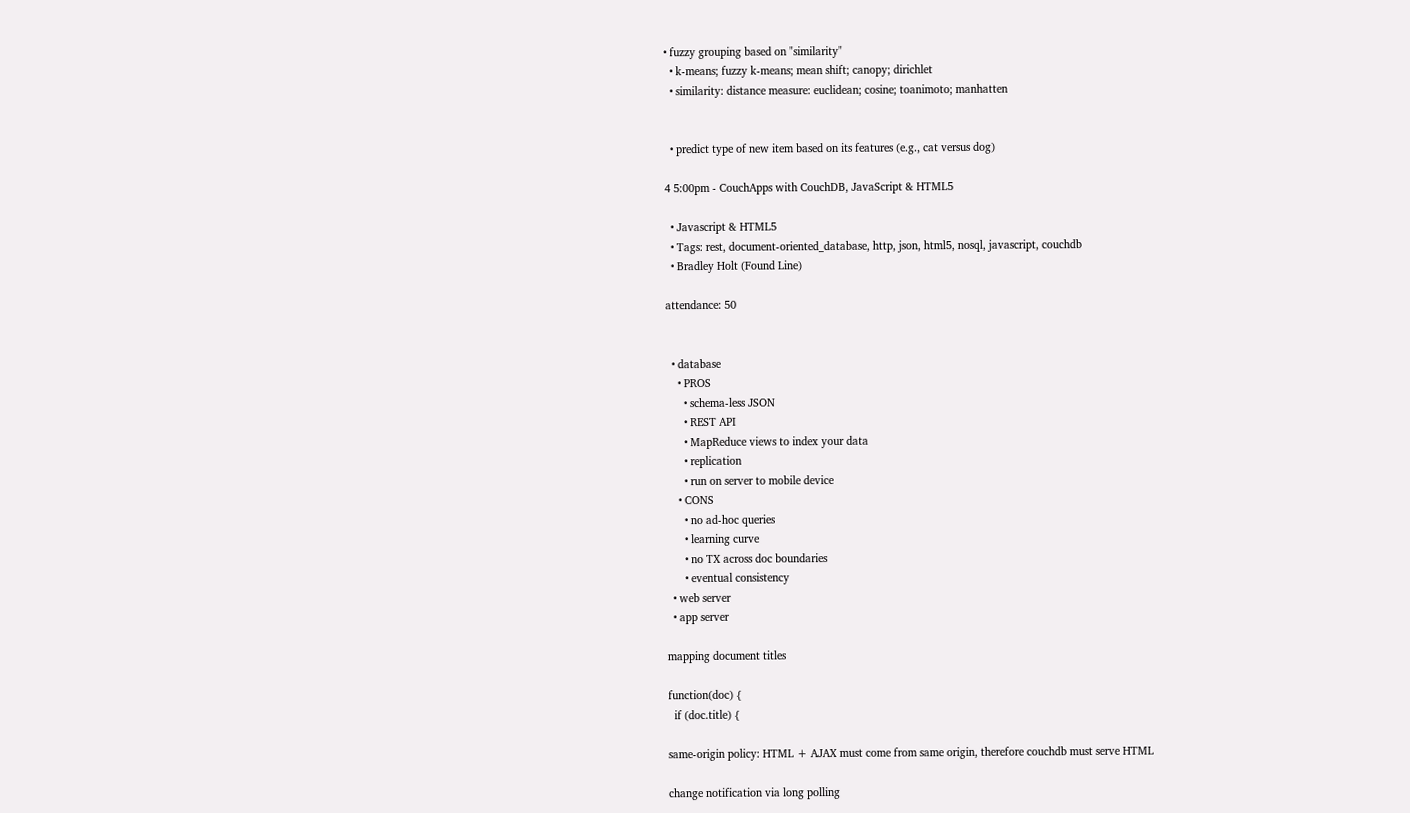• fuzzy grouping based on "similarity"
  • k-means; fuzzy k-means; mean shift; canopy; dirichlet
  • similarity: distance measure: euclidean; cosine; toanimoto; manhatten


  • predict type of new item based on its features (e.g., cat versus dog)

4 5:00pm - CouchApps with CouchDB, JavaScript & HTML5

  • Javascript & HTML5
  • Tags: rest, document-oriented_database, http, json, html5, nosql, javascript, couchdb
  • Bradley Holt (Found Line)

attendance: 50


  • database
    • PROS
      • schema-less JSON
      • REST API
      • MapReduce views to index your data
      • replication
      • run on server to mobile device
    • CONS
      • no ad-hoc queries
      • learning curve
      • no TX across doc boundaries
      • eventual consistency
  • web server
  • app server

mapping document titles

function(doc) {
  if (doc.title) {

same-origin policy: HTML + AJAX must come from same origin, therefore couchdb must serve HTML

change notification via long polling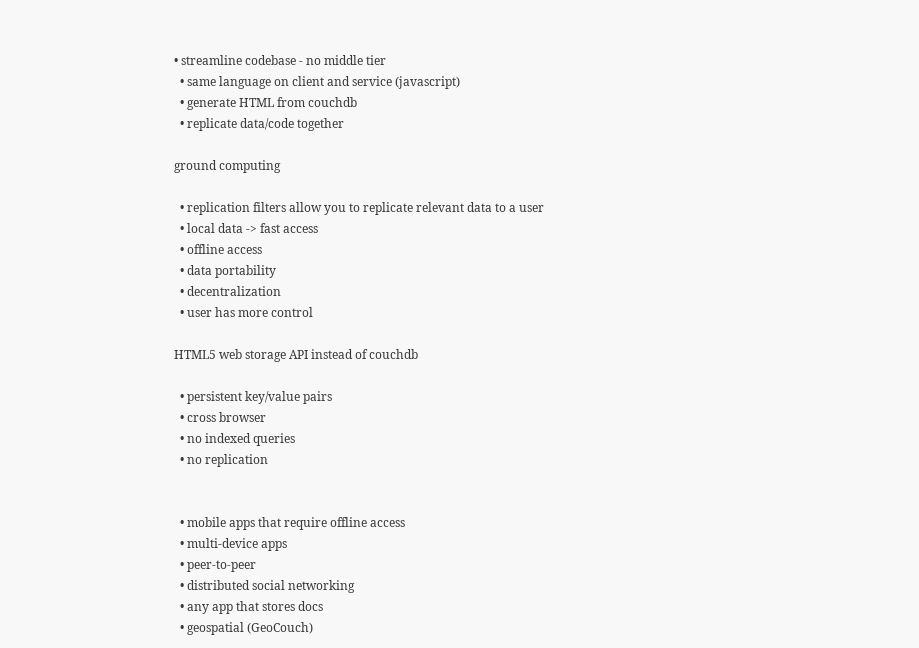• streamline codebase - no middle tier
  • same language on client and service (javascript)
  • generate HTML from couchdb
  • replicate data/code together

ground computing

  • replication filters allow you to replicate relevant data to a user
  • local data -> fast access
  • offline access
  • data portability
  • decentralization
  • user has more control

HTML5 web storage API instead of couchdb

  • persistent key/value pairs
  • cross browser
  • no indexed queries
  • no replication


  • mobile apps that require offline access
  • multi-device apps
  • peer-to-peer
  • distributed social networking
  • any app that stores docs
  • geospatial (GeoCouch)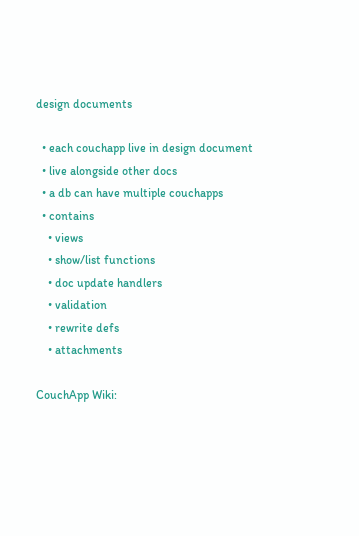design documents

  • each couchapp live in design document
  • live alongside other docs
  • a db can have multiple couchapps
  • contains
    • views
    • show/list functions
    • doc update handlers
    • validation
    • rewrite defs
    • attachments

CouchApp Wiki: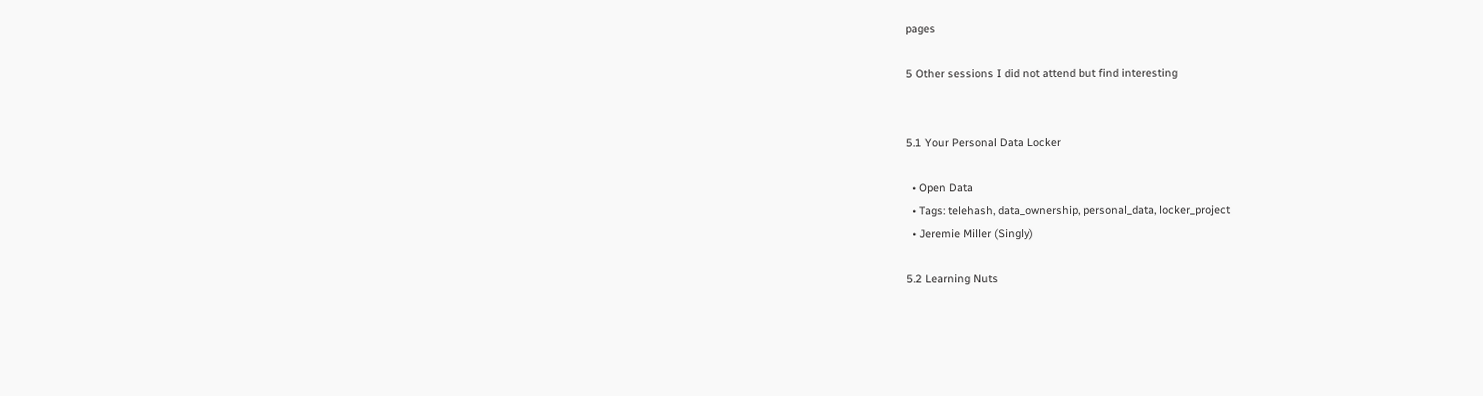pages

5 Other sessions I did not attend but find interesting


5.1 Your Personal Data Locker

  • Open Data
  • Tags: telehash, data_ownership, personal_data, locker_project
  • Jeremie Miller (Singly)

5.2 Learning Nuts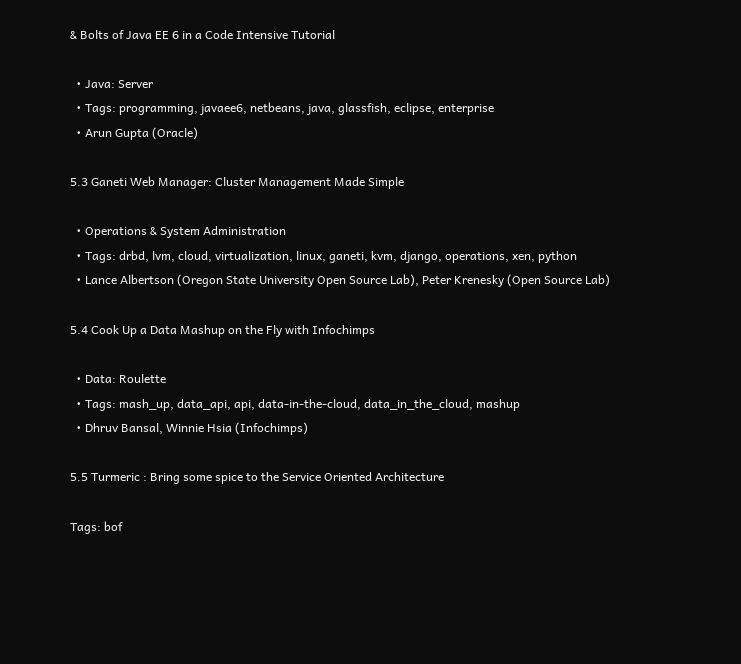& Bolts of Java EE 6 in a Code Intensive Tutorial

  • Java: Server
  • Tags: programming, javaee6, netbeans, java, glassfish, eclipse, enterprise
  • Arun Gupta (Oracle)

5.3 Ganeti Web Manager: Cluster Management Made Simple

  • Operations & System Administration
  • Tags: drbd, lvm, cloud, virtualization, linux, ganeti, kvm, django, operations, xen, python
  • Lance Albertson (Oregon State University Open Source Lab), Peter Krenesky (Open Source Lab)

5.4 Cook Up a Data Mashup on the Fly with Infochimps

  • Data: Roulette
  • Tags: mash_up, data_api, api, data-in-the-cloud, data_in_the_cloud, mashup
  • Dhruv Bansal, Winnie Hsia (Infochimps)

5.5 Turmeric : Bring some spice to the Service Oriented Architecture

Tags: bof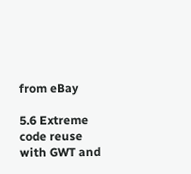from eBay

5.6 Extreme code reuse with GWT and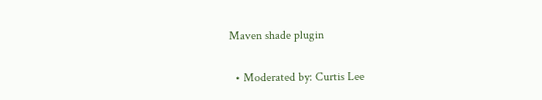Maven shade plugin

  • Moderated by: Curtis Lee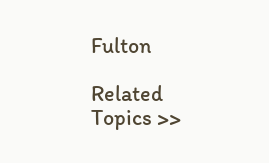Fulton

Related Topics >>